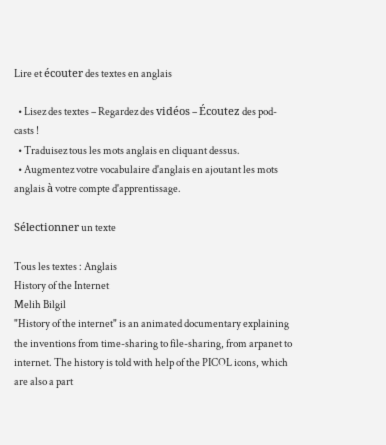Lire et écouter des textes en anglais

  • Lisez des textes – Regardez des vidéos – Écoutez des pod-casts !
  • Traduisez tous les mots anglais en cliquant dessus.
  • Augmentez votre vocabulaire d'anglais en ajoutant les mots anglais à votre compte d'apprentissage.

Sélectionner un texte

Tous les textes : Anglais
History of the Internet
Melih Bilgil
"History of the internet" is an animated documentary explaining the inventions from time-sharing to file-sharing, from arpanet to internet. The history is told with help of the PICOL icons, which are also a part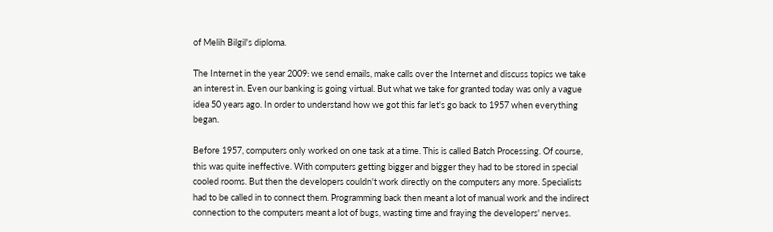of Melih Bilgil's diploma.

The Internet in the year 2009: we send emails, make calls over the Internet and discuss topics we take an interest in. Even our banking is going virtual. But what we take for granted today was only a vague idea 50 years ago. In order to understand how we got this far let's go back to 1957 when everything began.

Before 1957, computers only worked on one task at a time. This is called Batch Processing. Of course, this was quite ineffective. With computers getting bigger and bigger they had to be stored in special cooled rooms. But then the developers couldn't work directly on the computers any more. Specialists had to be called in to connect them. Programming back then meant a lot of manual work and the indirect connection to the computers meant a lot of bugs, wasting time and fraying the developers' nerves.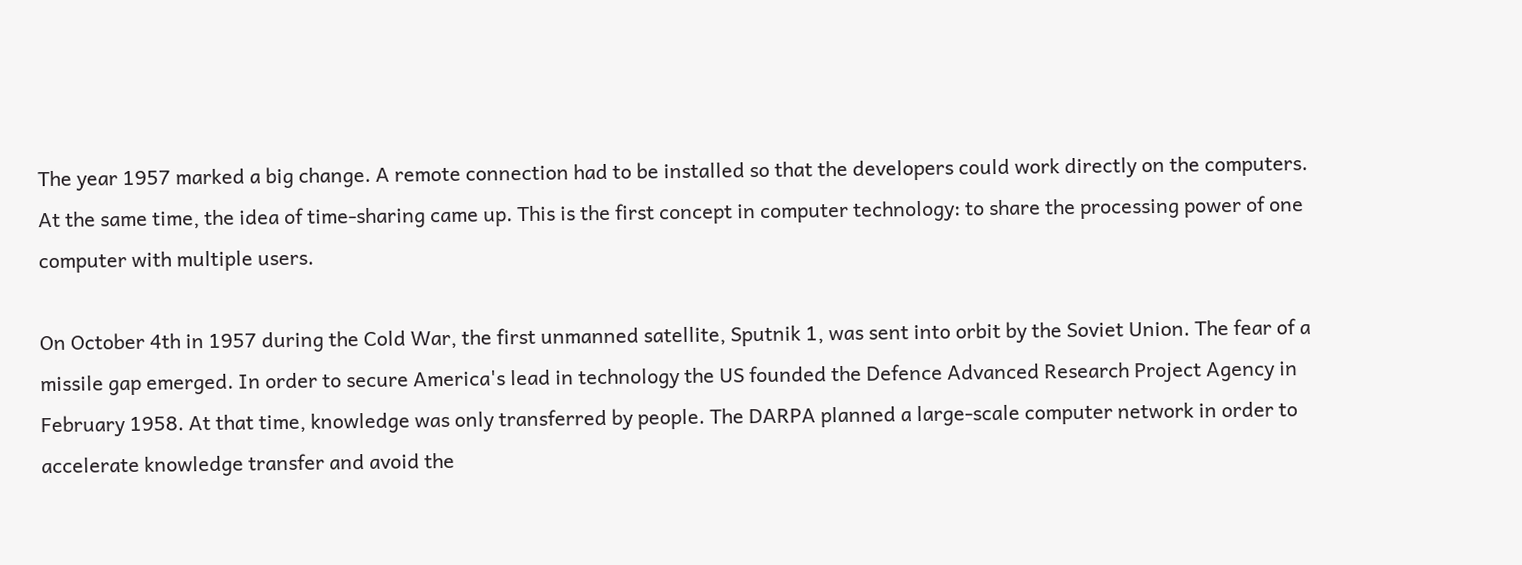The year 1957 marked a big change. A remote connection had to be installed so that the developers could work directly on the computers. At the same time, the idea of time-sharing came up. This is the first concept in computer technology: to share the processing power of one computer with multiple users.

On October 4th in 1957 during the Cold War, the first unmanned satellite, Sputnik 1, was sent into orbit by the Soviet Union. The fear of a missile gap emerged. In order to secure America's lead in technology the US founded the Defence Advanced Research Project Agency in February 1958. At that time, knowledge was only transferred by people. The DARPA planned a large-scale computer network in order to accelerate knowledge transfer and avoid the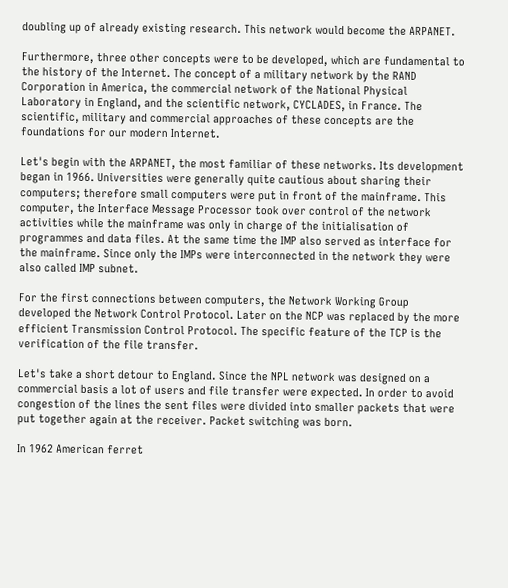doubling up of already existing research. This network would become the ARPANET.

Furthermore, three other concepts were to be developed, which are fundamental to the history of the Internet. The concept of a military network by the RAND Corporation in America, the commercial network of the National Physical Laboratory in England, and the scientific network, CYCLADES, in France. The scientific, military and commercial approaches of these concepts are the foundations for our modern Internet.

Let's begin with the ARPANET, the most familiar of these networks. Its development began in 1966. Universities were generally quite cautious about sharing their computers; therefore small computers were put in front of the mainframe. This computer, the Interface Message Processor took over control of the network activities while the mainframe was only in charge of the initialisation of programmes and data files. At the same time the IMP also served as interface for the mainframe. Since only the IMPs were interconnected in the network they were also called IMP subnet.

For the first connections between computers, the Network Working Group developed the Network Control Protocol. Later on the NCP was replaced by the more efficient Transmission Control Protocol. The specific feature of the TCP is the verification of the file transfer.

Let's take a short detour to England. Since the NPL network was designed on a commercial basis a lot of users and file transfer were expected. In order to avoid congestion of the lines the sent files were divided into smaller packets that were put together again at the receiver. Packet switching was born.

In 1962 American ferret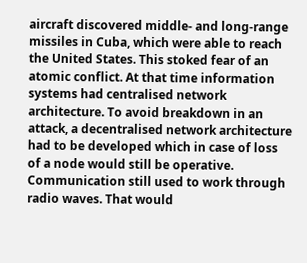aircraft discovered middle- and long-range missiles in Cuba, which were able to reach the United States. This stoked fear of an atomic conflict. At that time information systems had centralised network architecture. To avoid breakdown in an attack, a decentralised network architecture had to be developed which in case of loss of a node would still be operative. Communication still used to work through radio waves. That would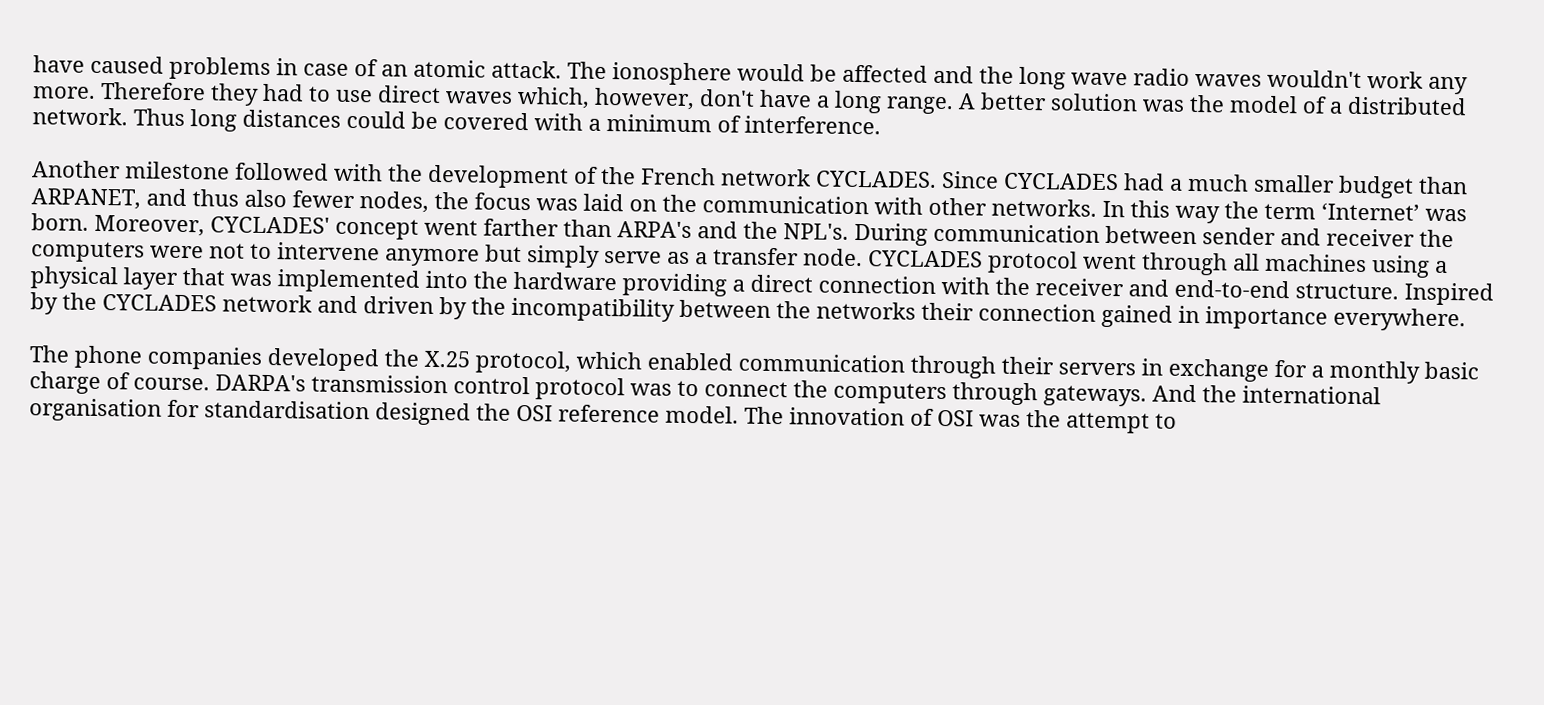have caused problems in case of an atomic attack. The ionosphere would be affected and the long wave radio waves wouldn't work any more. Therefore they had to use direct waves which, however, don't have a long range. A better solution was the model of a distributed network. Thus long distances could be covered with a minimum of interference.

Another milestone followed with the development of the French network CYCLADES. Since CYCLADES had a much smaller budget than ARPANET, and thus also fewer nodes, the focus was laid on the communication with other networks. In this way the term ‘Internet’ was born. Moreover, CYCLADES' concept went farther than ARPA's and the NPL's. During communication between sender and receiver the computers were not to intervene anymore but simply serve as a transfer node. CYCLADES protocol went through all machines using a physical layer that was implemented into the hardware providing a direct connection with the receiver and end-to-end structure. Inspired by the CYCLADES network and driven by the incompatibility between the networks their connection gained in importance everywhere.

The phone companies developed the X.25 protocol, which enabled communication through their servers in exchange for a monthly basic charge of course. DARPA's transmission control protocol was to connect the computers through gateways. And the international organisation for standardisation designed the OSI reference model. The innovation of OSI was the attempt to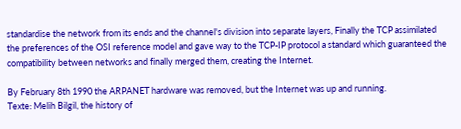standardise the network from its ends and the channel's division into separate layers, Finally the TCP assimilated the preferences of the OSI reference model and gave way to the TCP-IP protocol a standard which guaranteed the compatibility between networks and finally merged them, creating the Internet.

By February 8th 1990 the ARPANET hardware was removed, but the Internet was up and running.
Texte: Melih Bilgil, the history of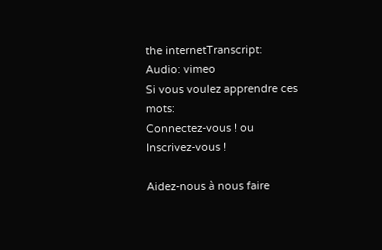the internetTranscript:
Audio: vimeo
Si vous voulez apprendre ces mots:
Connectez-vous ! ou
Inscrivez-vous !

Aidez-nous à nous faire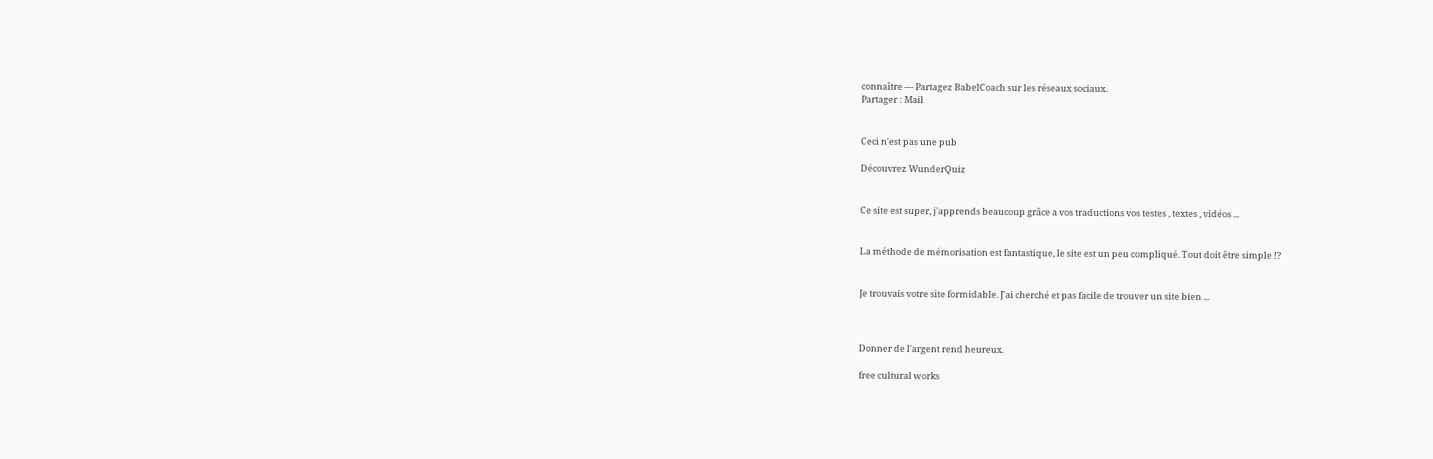connaître — Partagez BabelCoach sur les réseaux sociaux.
Partager : Mail


Ceci n'est pas une pub

Découvrez WunderQuiz


Ce site est super, j'apprends beaucoup grâce a vos traductions vos testes , textes , vidéos ...


La méthode de mémorisation est fantastique, le site est un peu compliqué. Tout doit être simple !?


Je trouvais votre site formidable. J'ai cherché et pas facile de trouver un site bien ...



Donner de l'argent rend heureux.

free cultural works